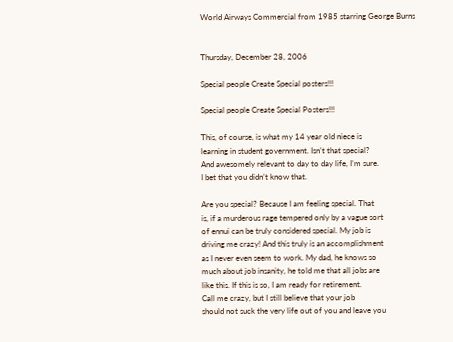World Airways Commercial from 1985 starring George Burns


Thursday, December 28, 2006

Special people Create Special posters!!!

Special people Create Special Posters!!!

This, of course, is what my 14 year old niece is
learning in student government. Isn’t that special?
And awesomely relevant to day to day life, I’m sure.
I bet that you didn’t know that.

Are you special? Because I am feeling special. That
is, if a murderous rage tempered only by a vague sort
of ennui can be truly considered special. My job is
driving me crazy! And this truly is an accomplishment
as I never even seem to work. My dad, he knows so
much about job insanity, he told me that all jobs are
like this. If this is so, I am ready for retirement.
Call me crazy, but I still believe that your job
should not suck the very life out of you and leave you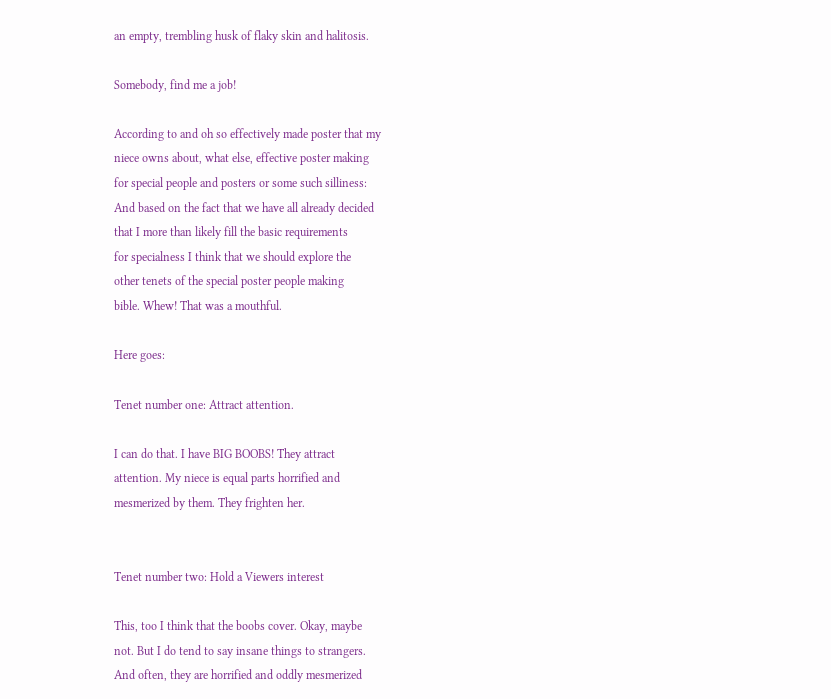an empty, trembling husk of flaky skin and halitosis.

Somebody, find me a job!

According to and oh so effectively made poster that my
niece owns about, what else, effective poster making
for special people and posters or some such silliness:
And based on the fact that we have all already decided
that I more than likely fill the basic requirements
for specialness I think that we should explore the
other tenets of the special poster people making
bible. Whew! That was a mouthful.

Here goes:

Tenet number one: Attract attention.

I can do that. I have BIG BOOBS! They attract
attention. My niece is equal parts horrified and
mesmerized by them. They frighten her.


Tenet number two: Hold a Viewers interest

This, too I think that the boobs cover. Okay, maybe
not. But I do tend to say insane things to strangers.
And often, they are horrified and oddly mesmerized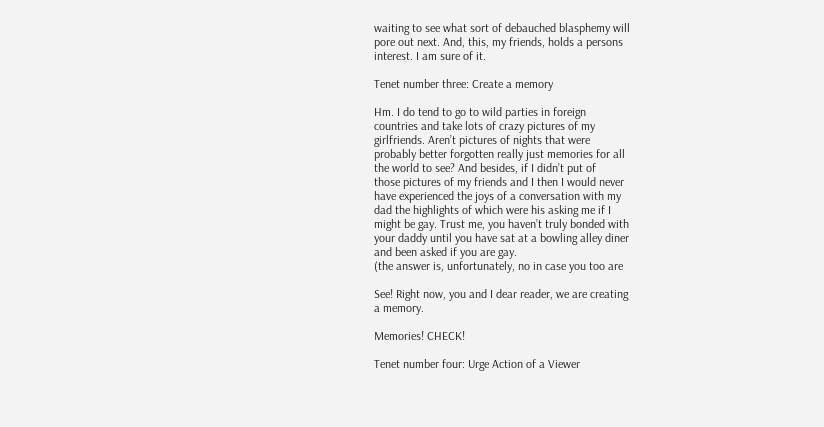waiting to see what sort of debauched blasphemy will
pore out next. And, this, my friends, holds a persons
interest. I am sure of it.

Tenet number three: Create a memory

Hm. I do tend to go to wild parties in foreign
countries and take lots of crazy pictures of my
girlfriends. Aren’t pictures of nights that were
probably better forgotten really just memories for all
the world to see? And besides, if I didn’t put of
those pictures of my friends and I then I would never
have experienced the joys of a conversation with my
dad the highlights of which were his asking me if I
might be gay. Trust me, you haven’t truly bonded with
your daddy until you have sat at a bowling alley diner
and been asked if you are gay.
(the answer is, unfortunately, no in case you too are

See! Right now, you and I dear reader, we are creating
a memory.

Memories! CHECK!

Tenet number four: Urge Action of a Viewer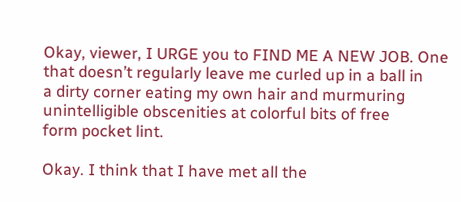Okay, viewer, I URGE you to FIND ME A NEW JOB. One
that doesn’t regularly leave me curled up in a ball in
a dirty corner eating my own hair and murmuring
unintelligible obscenities at colorful bits of free
form pocket lint.

Okay. I think that I have met all the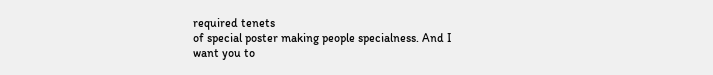required tenets
of special poster making people specialness. And I
want you to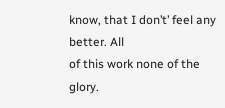know, that I don’t’ feel any better. All
of this work none of the glory.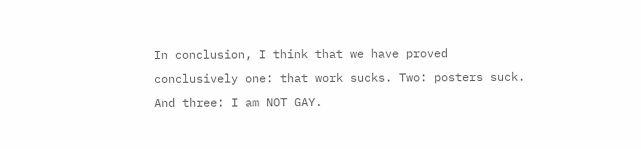In conclusion, I think that we have proved
conclusively one: that work sucks. Two: posters suck.
And three: I am NOT GAY.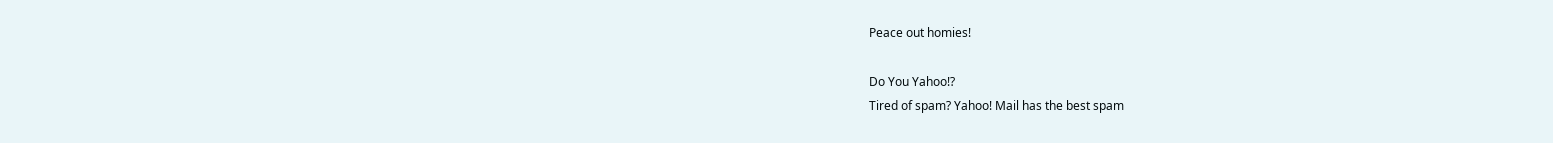Peace out homies!

Do You Yahoo!?
Tired of spam? Yahoo! Mail has the best spam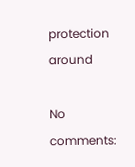protection around

No comments: